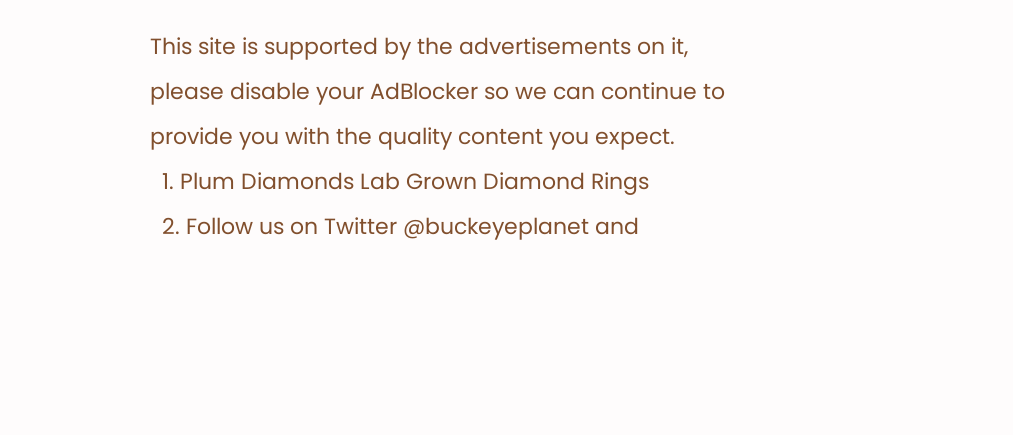This site is supported by the advertisements on it, please disable your AdBlocker so we can continue to provide you with the quality content you expect.
  1. Plum Diamonds Lab Grown Diamond Rings
  2. Follow us on Twitter @buckeyeplanet and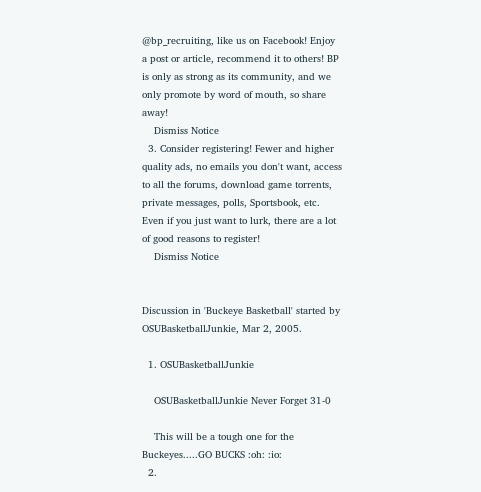@bp_recruiting, like us on Facebook! Enjoy a post or article, recommend it to others! BP is only as strong as its community, and we only promote by word of mouth, so share away!
    Dismiss Notice
  3. Consider registering! Fewer and higher quality ads, no emails you don't want, access to all the forums, download game torrents, private messages, polls, Sportsbook, etc. Even if you just want to lurk, there are a lot of good reasons to register!
    Dismiss Notice


Discussion in 'Buckeye Basketball' started by OSUBasketballJunkie, Mar 2, 2005.

  1. OSUBasketballJunkie

    OSUBasketballJunkie Never Forget 31-0

    This will be a tough one for the Buckeyes.....GO BUCKS :oh: :io:
  2.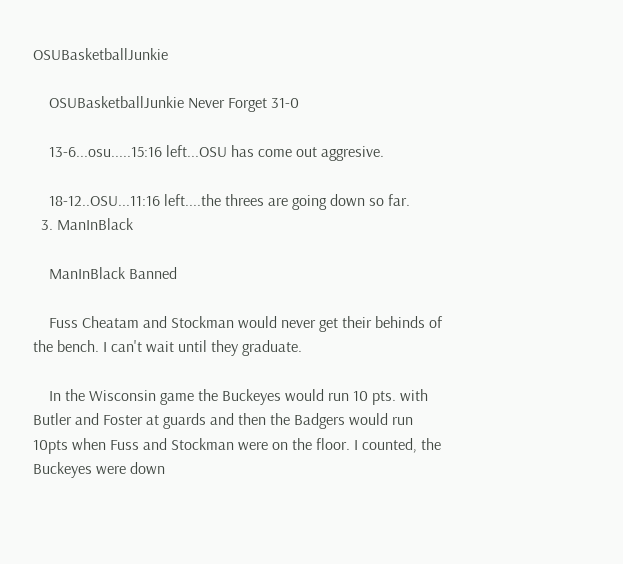OSUBasketballJunkie

    OSUBasketballJunkie Never Forget 31-0

    13-6...osu.....15:16 left...OSU has come out aggresive.

    18-12..OSU...11:16 left....the threes are going down so far.
  3. ManInBlack

    ManInBlack Banned

    Fuss Cheatam and Stockman would never get their behinds of the bench. I can't wait until they graduate.

    In the Wisconsin game the Buckeyes would run 10 pts. with Butler and Foster at guards and then the Badgers would run 10pts when Fuss and Stockman were on the floor. I counted, the Buckeyes were down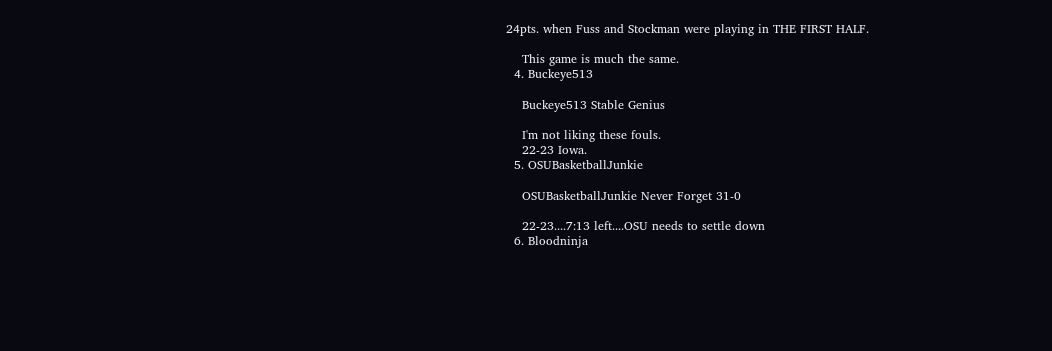24pts. when Fuss and Stockman were playing in THE FIRST HALF.

    This game is much the same.
  4. Buckeye513

    Buckeye513 Stable Genius

    I'm not liking these fouls.
    22-23 Iowa.
  5. OSUBasketballJunkie

    OSUBasketballJunkie Never Forget 31-0

    22-23....7:13 left....OSU needs to settle down
  6. Bloodninja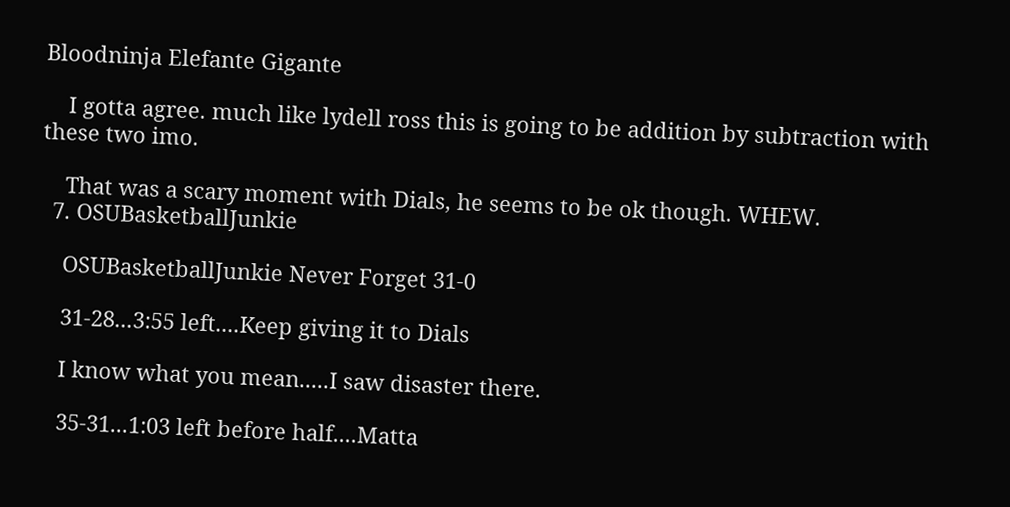Bloodninja Elefante Gigante

    I gotta agree. much like lydell ross this is going to be addition by subtraction with these two imo.

    That was a scary moment with Dials, he seems to be ok though. WHEW.
  7. OSUBasketballJunkie

    OSUBasketballJunkie Never Forget 31-0

    31-28...3:55 left....Keep giving it to Dials

    I know what you mean.....I saw disaster there.

    35-31...1:03 left before half....Matta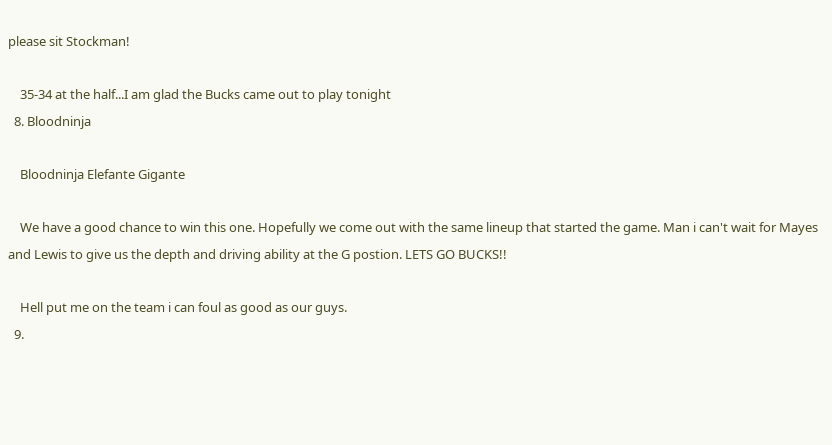please sit Stockman!

    35-34 at the half...I am glad the Bucks came out to play tonight
  8. Bloodninja

    Bloodninja Elefante Gigante

    We have a good chance to win this one. Hopefully we come out with the same lineup that started the game. Man i can't wait for Mayes and Lewis to give us the depth and driving ability at the G postion. LETS GO BUCKS!!

    Hell put me on the team i can foul as good as our guys.
  9.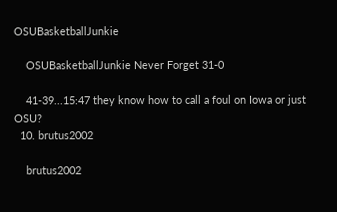OSUBasketballJunkie

    OSUBasketballJunkie Never Forget 31-0

    41-39...15:47 they know how to call a foul on Iowa or just OSU?
  10. brutus2002

    brutus2002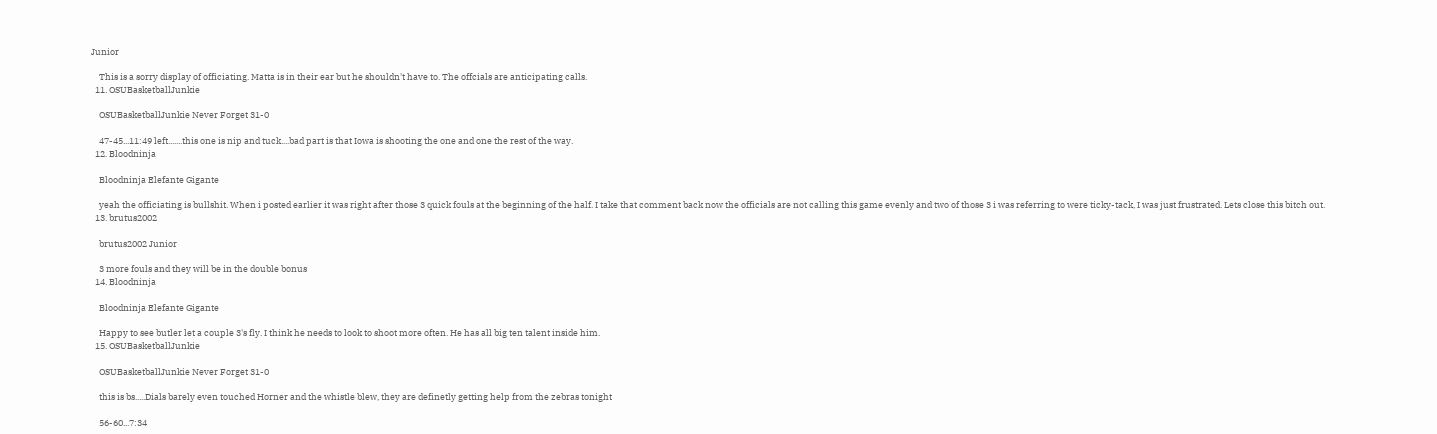Junior

    This is a sorry display of officiating. Matta is in their ear but he shouldn't have to. The offcials are anticipating calls.
  11. OSUBasketballJunkie

    OSUBasketballJunkie Never Forget 31-0

    47-45...11:49 left.......this one is nip and tuck....bad part is that Iowa is shooting the one and one the rest of the way.
  12. Bloodninja

    Bloodninja Elefante Gigante

    yeah the officiating is bullshit. When i posted earlier it was right after those 3 quick fouls at the beginning of the half. I take that comment back now the officials are not calling this game evenly and two of those 3 i was referring to were ticky-tack, I was just frustrated. Lets close this bitch out.
  13. brutus2002

    brutus2002 Junior

    3 more fouls and they will be in the double bonus
  14. Bloodninja

    Bloodninja Elefante Gigante

    Happy to see butler let a couple 3's fly. I think he needs to look to shoot more often. He has all big ten talent inside him.
  15. OSUBasketballJunkie

    OSUBasketballJunkie Never Forget 31-0

    this is bs.....Dials barely even touched Horner and the whistle blew, they are definetly getting help from the zebras tonight

    56-60...7:34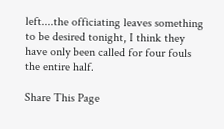left....the officiating leaves something to be desired tonight, I think they have only been called for four fouls the entire half.

Share This Page